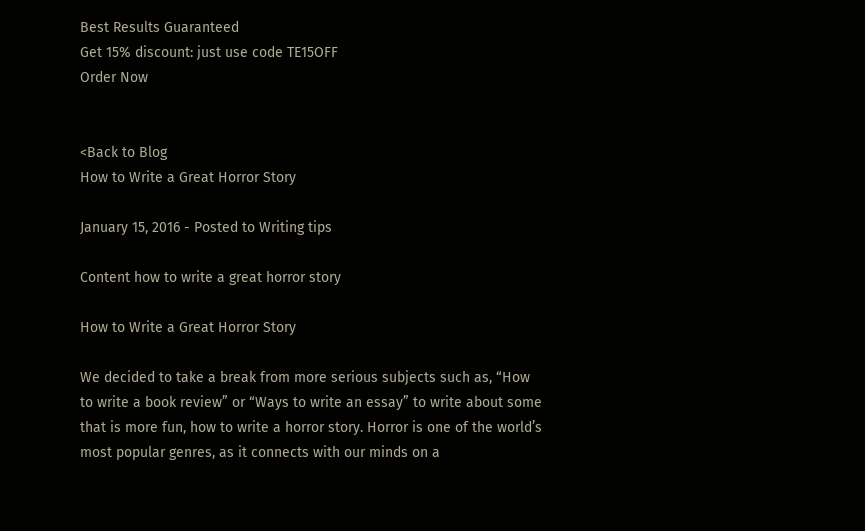Best Results Guaranteed
Get 15% discount: just use code TE15OFF
Order Now


<Back to Blog
How to Write a Great Horror Story

January 15, 2016 - Posted to Writing tips

Content how to write a great horror story

How to Write a Great Horror Story

We decided to take a break from more serious subjects such as, “How to write a book review” or “Ways to write an essay” to write about some that is more fun, how to write a horror story. Horror is one of the world’s most popular genres, as it connects with our minds on a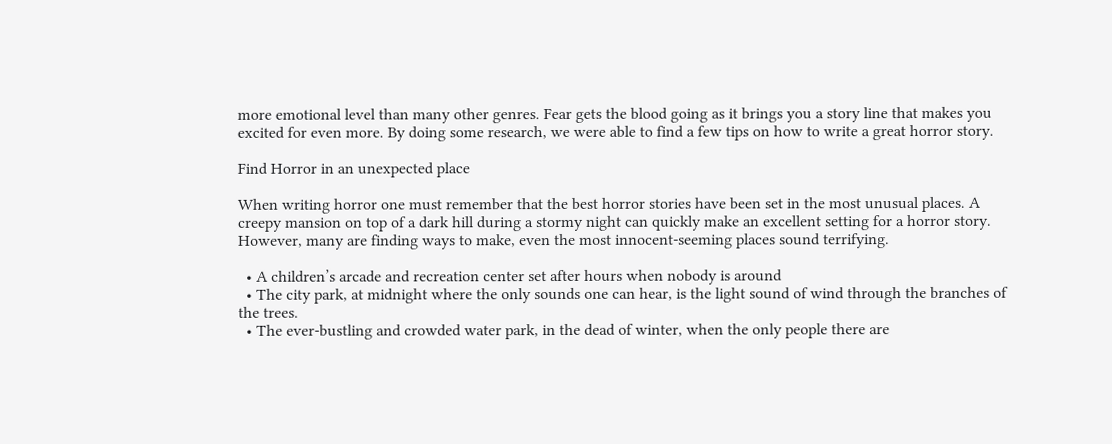more emotional level than many other genres. Fear gets the blood going as it brings you a story line that makes you excited for even more. By doing some research, we were able to find a few tips on how to write a great horror story.

Find Horror in an unexpected place

When writing horror one must remember that the best horror stories have been set in the most unusual places. A creepy mansion on top of a dark hill during a stormy night can quickly make an excellent setting for a horror story. However, many are finding ways to make, even the most innocent-seeming places sound terrifying.

  • A children’s arcade and recreation center set after hours when nobody is around
  • The city park, at midnight where the only sounds one can hear, is the light sound of wind through the branches of the trees.
  • The ever-bustling and crowded water park, in the dead of winter, when the only people there are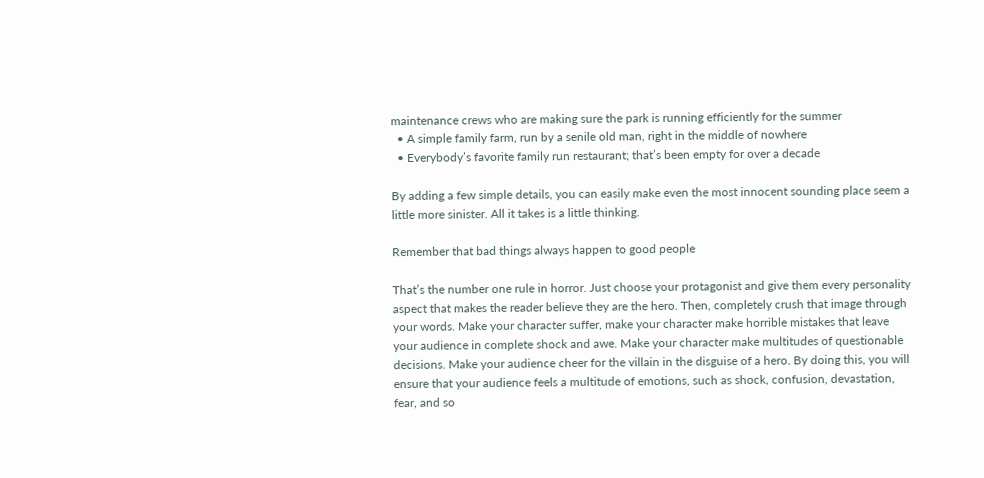maintenance crews who are making sure the park is running efficiently for the summer
  • A simple family farm, run by a senile old man, right in the middle of nowhere
  • Everybody’s favorite family run restaurant; that’s been empty for over a decade

By adding a few simple details, you can easily make even the most innocent sounding place seem a little more sinister. All it takes is a little thinking.

Remember that bad things always happen to good people

That’s the number one rule in horror. Just choose your protagonist and give them every personality aspect that makes the reader believe they are the hero. Then, completely crush that image through your words. Make your character suffer, make your character make horrible mistakes that leave your audience in complete shock and awe. Make your character make multitudes of questionable decisions. Make your audience cheer for the villain in the disguise of a hero. By doing this, you will ensure that your audience feels a multitude of emotions, such as shock, confusion, devastation, fear, and so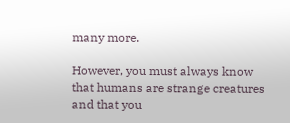many more.

However, you must always know that humans are strange creatures and that you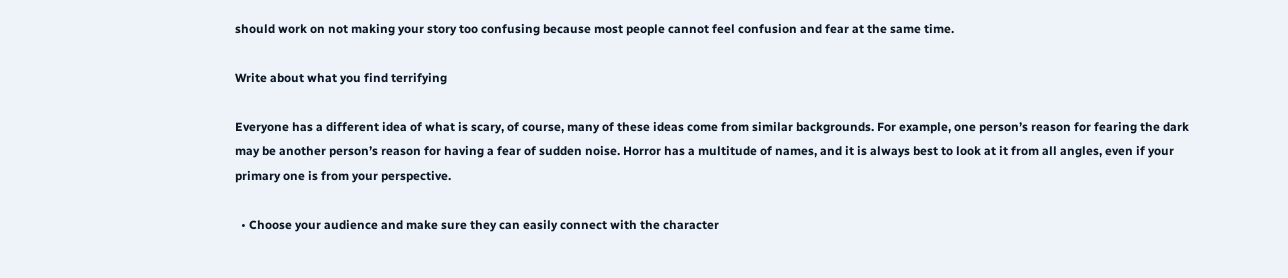should work on not making your story too confusing because most people cannot feel confusion and fear at the same time.

Write about what you find terrifying

Everyone has a different idea of what is scary, of course, many of these ideas come from similar backgrounds. For example, one person’s reason for fearing the dark may be another person’s reason for having a fear of sudden noise. Horror has a multitude of names, and it is always best to look at it from all angles, even if your primary one is from your perspective.

  • Choose your audience and make sure they can easily connect with the character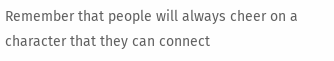Remember that people will always cheer on a character that they can connect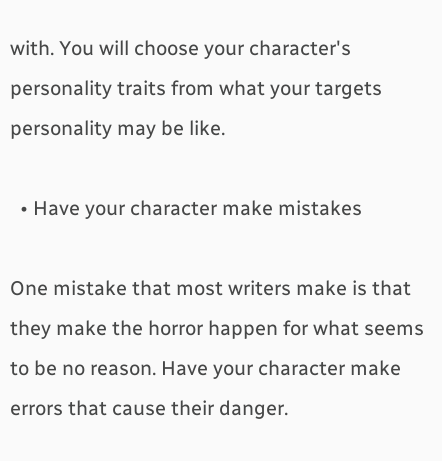with. You will choose your character's personality traits from what your targets personality may be like.

  • Have your character make mistakes

One mistake that most writers make is that they make the horror happen for what seems to be no reason. Have your character make errors that cause their danger.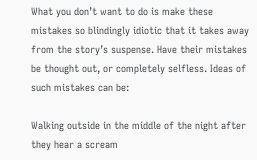What you don’t want to do is make these mistakes so blindingly idiotic that it takes away from the story’s suspense. Have their mistakes be thought out, or completely selfless. Ideas of such mistakes can be:

Walking outside in the middle of the night after they hear a scream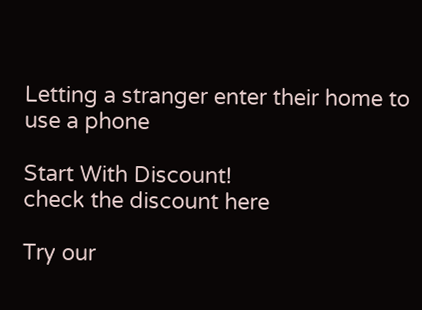Letting a stranger enter their home to use a phone

Start With Discount!
check the discount here

Try our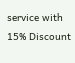service with 15% Discount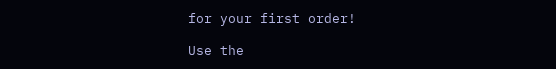for your first order!

Use the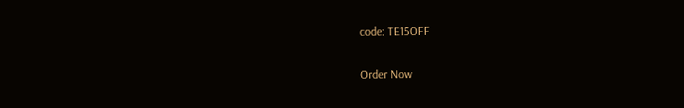code: TE15OFF

Order Now